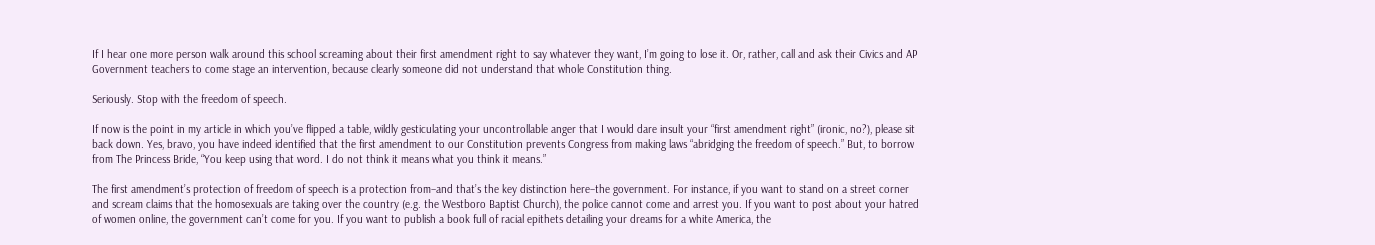If I hear one more person walk around this school screaming about their first amendment right to say whatever they want, I’m going to lose it. Or, rather, call and ask their Civics and AP Government teachers to come stage an intervention, because clearly someone did not understand that whole Constitution thing.

Seriously. Stop with the freedom of speech.

If now is the point in my article in which you’ve flipped a table, wildly gesticulating your uncontrollable anger that I would dare insult your “first amendment right” (ironic, no?), please sit back down. Yes, bravo, you have indeed identified that the first amendment to our Constitution prevents Congress from making laws “abridging the freedom of speech.” But, to borrow from The Princess Bride, “You keep using that word. I do not think it means what you think it means.”

The first amendment’s protection of freedom of speech is a protection from–and that’s the key distinction here–the government. For instance, if you want to stand on a street corner and scream claims that the homosexuals are taking over the country (e.g. the Westboro Baptist Church), the police cannot come and arrest you. If you want to post about your hatred of women online, the government can’t come for you. If you want to publish a book full of racial epithets detailing your dreams for a white America, the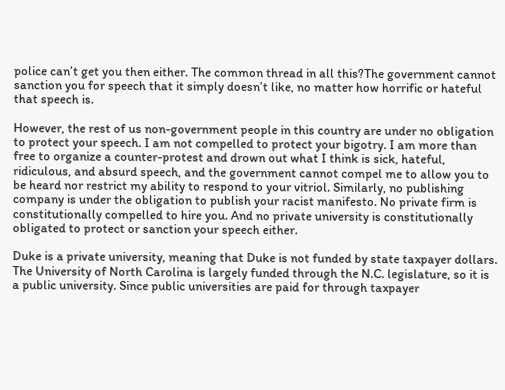police can’t get you then either. The common thread in all this?The government cannot sanction you for speech that it simply doesn’t like, no matter how horrific or hateful that speech is.

However, the rest of us non-government people in this country are under no obligation to protect your speech. I am not compelled to protect your bigotry. I am more than free to organize a counter-protest and drown out what I think is sick, hateful, ridiculous, and absurd speech, and the government cannot compel me to allow you to be heard nor restrict my ability to respond to your vitriol. Similarly, no publishing company is under the obligation to publish your racist manifesto. No private firm is constitutionally compelled to hire you. And no private university is constitutionally obligated to protect or sanction your speech either.

Duke is a private university, meaning that Duke is not funded by state taxpayer dollars. The University of North Carolina is largely funded through the N.C. legislature, so it is a public university. Since public universities are paid for through taxpayer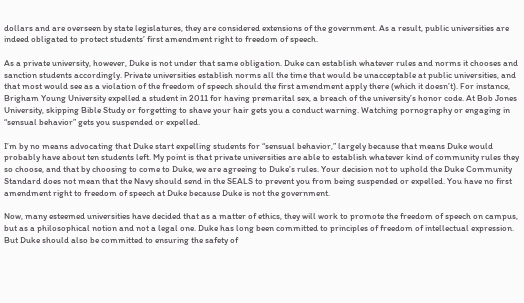dollars and are overseen by state legislatures, they are considered extensions of the government. As a result, public universities are indeed obligated to protect students’ first amendment right to freedom of speech.

As a private university, however, Duke is not under that same obligation. Duke can establish whatever rules and norms it chooses and sanction students accordingly. Private universities establish norms all the time that would be unacceptable at public universities, and that most would see as a violation of the freedom of speech should the first amendment apply there (which it doesn’t). For instance, Brigham Young University expelled a student in 2011 for having premarital sex, a breach of the university’s honor code. At Bob Jones University, skipping Bible Study or forgetting to shave your hair gets you a conduct warning. Watching pornography or engaging in “sensual behavior” gets you suspended or expelled.

I’m by no means advocating that Duke start expelling students for “sensual behavior,” largely because that means Duke would probably have about ten students left. My point is that private universities are able to establish whatever kind of community rules they so choose, and that by choosing to come to Duke, we are agreeing to Duke’s rules. Your decision not to uphold the Duke Community Standard does not mean that the Navy should send in the SEALS to prevent you from being suspended or expelled. You have no first amendment right to freedom of speech at Duke because Duke is not the government.

Now, many esteemed universities have decided that as a matter of ethics, they will work to promote the freedom of speech on campus, but as a philosophical notion and not a legal one. Duke has long been committed to principles of freedom of intellectual expression. But Duke should also be committed to ensuring the safety of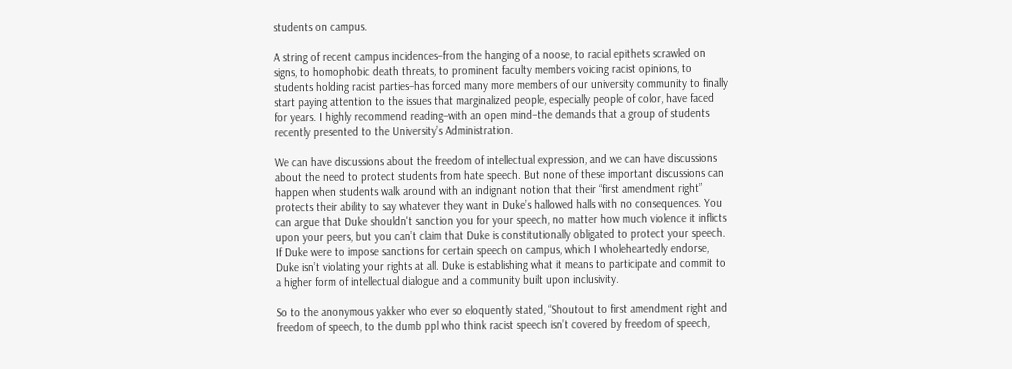students on campus.

A string of recent campus incidences–from the hanging of a noose, to racial epithets scrawled on signs, to homophobic death threats, to prominent faculty members voicing racist opinions, to students holding racist parties–has forced many more members of our university community to finally start paying attention to the issues that marginalized people, especially people of color, have faced for years. I highly recommend reading–with an open mind–the demands that a group of students recently presented to the University’s Administration.

We can have discussions about the freedom of intellectual expression, and we can have discussions about the need to protect students from hate speech. But none of these important discussions can happen when students walk around with an indignant notion that their “first amendment right” protects their ability to say whatever they want in Duke’s hallowed halls with no consequences. You can argue that Duke shouldn't sanction you for your speech, no matter how much violence it inflicts upon your peers, but you can’t claim that Duke is constitutionally obligated to protect your speech. If Duke were to impose sanctions for certain speech on campus, which I wholeheartedly endorse, Duke isn’t violating your rights at all. Duke is establishing what it means to participate and commit to a higher form of intellectual dialogue and a community built upon inclusivity.

So to the anonymous yakker who ever so eloquently stated, “Shoutout to first amendment right and freedom of speech, to the dumb ppl who think racist speech isn’t covered by freedom of speech,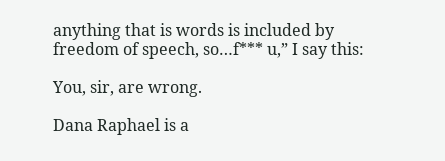anything that is words is included by freedom of speech, so…f*** u,” I say this:

You, sir, are wrong.

Dana Raphael is a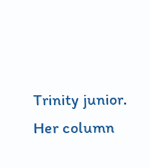Trinity junior. Her column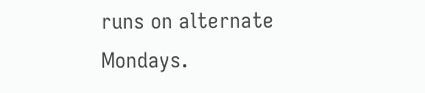runs on alternate Mondays.